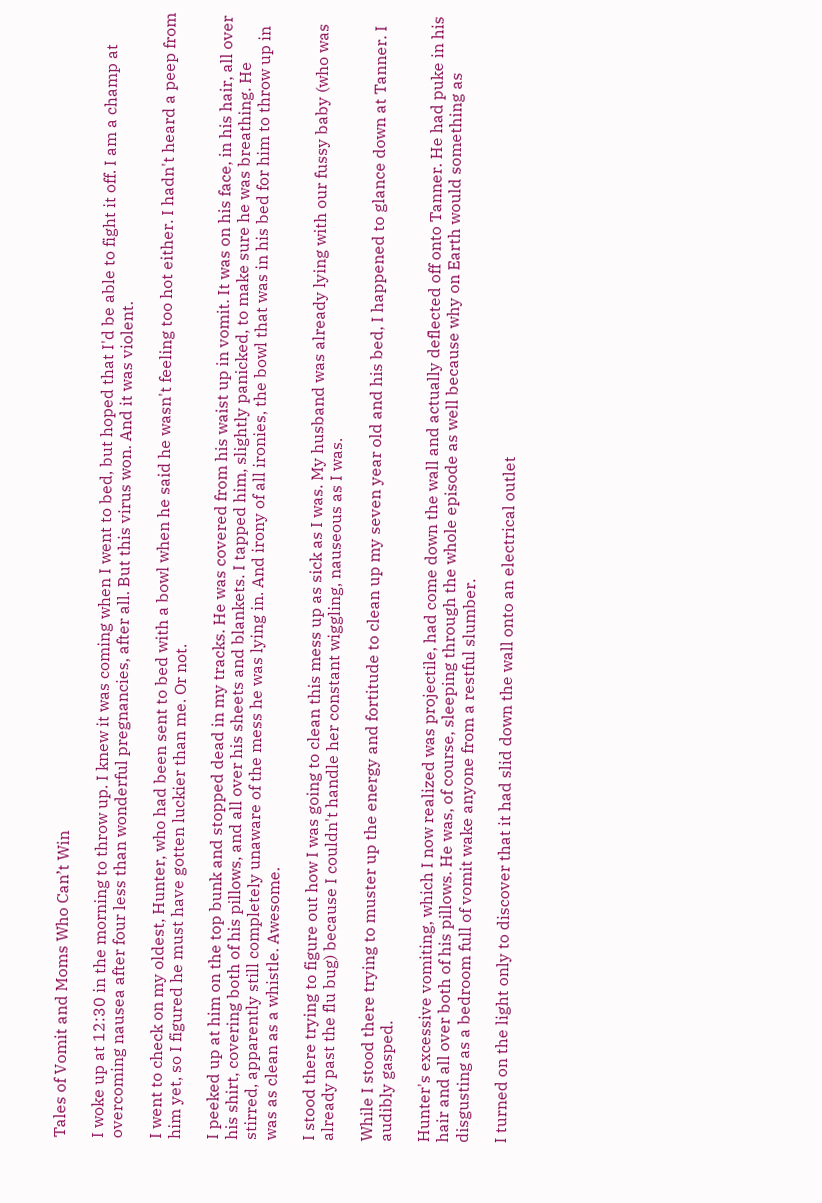Tales of Vomit and Moms Who Can’t Win

I woke up at 12:30 in the morning to throw up. I knew it was coming when I went to bed, but hoped that I'd be able to fight it off. I am a champ at overcoming nausea after four less than wonderful pregnancies, after all. But this virus won. And it was violent.

I went to check on my oldest, Hunter, who had been sent to bed with a bowl when he said he wasn't feeling too hot either. I hadn't heard a peep from him yet, so I figured he must have gotten luckier than me. Or not.

I peeked up at him on the top bunk and stopped dead in my tracks. He was covered from his waist up in vomit. It was on his face, in his hair, all over his shirt, covering both of his pillows, and all over his sheets and blankets. I tapped him, slightly panicked, to make sure he was breathing. He stirred, apparently still completely unaware of the mess he was lying in. And irony of all ironies, the bowl that was in his bed for him to throw up in was as clean as a whistle. Awesome.

I stood there trying to figure out how I was going to clean this mess up as sick as I was. My husband was already lying with our fussy baby (who was already past the flu bug) because I couldn't handle her constant wiggling, nauseous as I was.

While I stood there trying to muster up the energy and fortitude to clean up my seven year old and his bed, I happened to glance down at Tanner. I audibly gasped.

Hunter's excessive vomiting, which I now realized was projectile, had come down the wall and actually deflected off onto Tanner. He had puke in his hair and all over both of his pillows. He was, of course, sleeping through the whole episode as well because why on Earth would something as disgusting as a bedroom full of vomit wake anyone from a restful slumber.

I turned on the light only to discover that it had slid down the wall onto an electrical outlet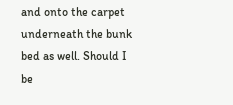and onto the carpet underneath the bunk bed as well. Should I be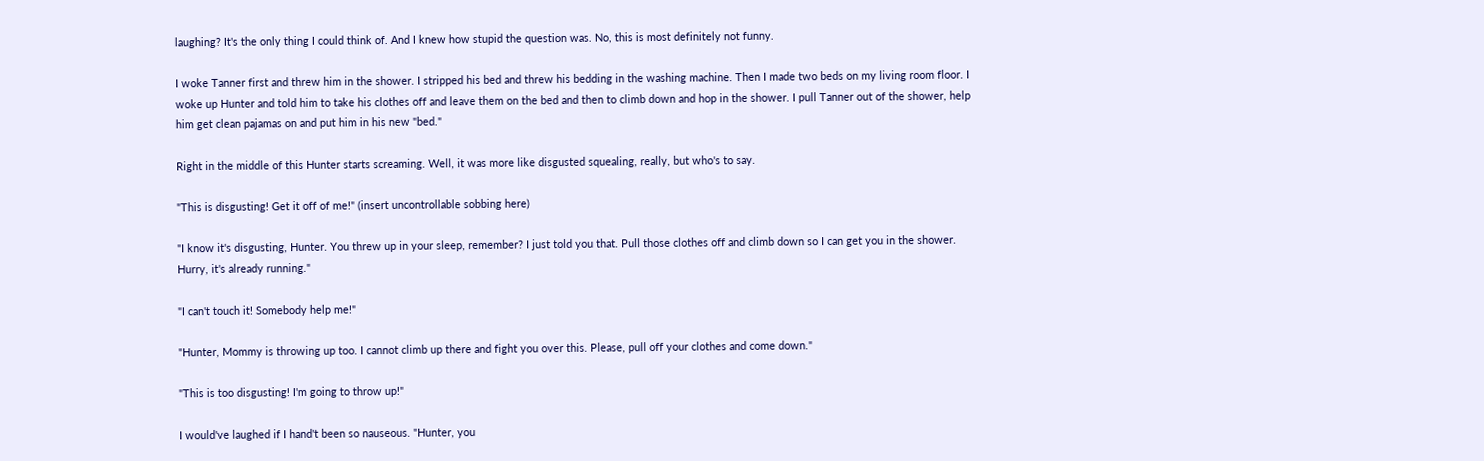laughing? It's the only thing I could think of. And I knew how stupid the question was. No, this is most definitely not funny.

I woke Tanner first and threw him in the shower. I stripped his bed and threw his bedding in the washing machine. Then I made two beds on my living room floor. I woke up Hunter and told him to take his clothes off and leave them on the bed and then to climb down and hop in the shower. I pull Tanner out of the shower, help him get clean pajamas on and put him in his new "bed."

Right in the middle of this Hunter starts screaming. Well, it was more like disgusted squealing, really, but who's to say.

"This is disgusting! Get it off of me!" (insert uncontrollable sobbing here)

"I know it's disgusting, Hunter. You threw up in your sleep, remember? I just told you that. Pull those clothes off and climb down so I can get you in the shower. Hurry, it's already running."

"I can't touch it! Somebody help me!"

"Hunter, Mommy is throwing up too. I cannot climb up there and fight you over this. Please, pull off your clothes and come down."

"This is too disgusting! I'm going to throw up!"

I would've laughed if I hand't been so nauseous. "Hunter, you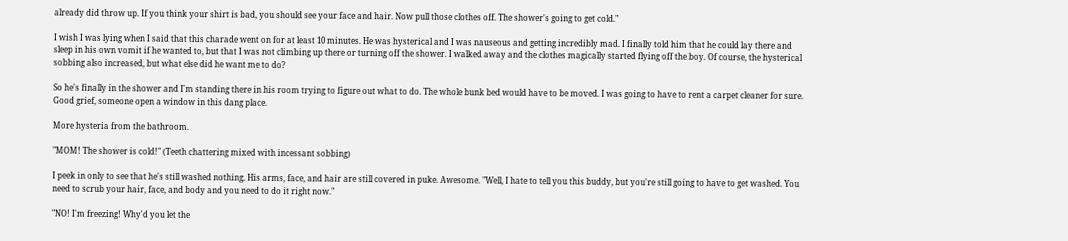already did throw up. If you think your shirt is bad, you should see your face and hair. Now pull those clothes off. The shower's going to get cold."

I wish I was lying when I said that this charade went on for at least 10 minutes. He was hysterical and I was nauseous and getting incredibly mad. I finally told him that he could lay there and sleep in his own vomit if he wanted to, but that I was not climbing up there or turning off the shower. I walked away and the clothes magically started flying off the boy. Of course, the hysterical sobbing also increased, but what else did he want me to do?

So he's finally in the shower and I'm standing there in his room trying to figure out what to do. The whole bunk bed would have to be moved. I was going to have to rent a carpet cleaner for sure. Good grief, someone open a window in this dang place.

More hysteria from the bathroom.

"MOM! The shower is cold!" (Teeth chattering mixed with incessant sobbing)

I peek in only to see that he's still washed nothing. His arms, face, and hair are still covered in puke. Awesome. "Well, I hate to tell you this buddy, but you're still going to have to get washed. You need to scrub your hair, face, and body and you need to do it right now."

"NO! I'm freezing! Why'd you let the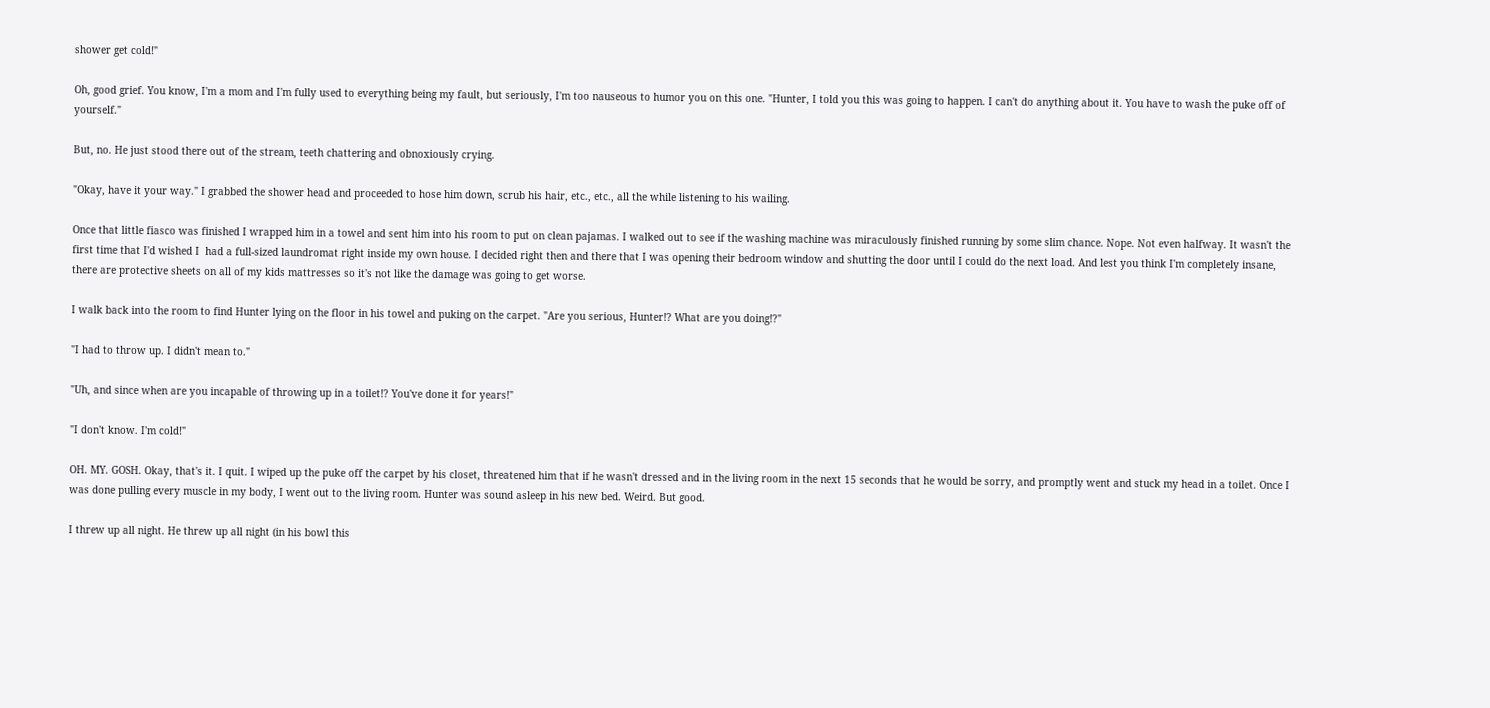shower get cold!"

Oh, good grief. You know, I'm a mom and I'm fully used to everything being my fault, but seriously, I'm too nauseous to humor you on this one. "Hunter, I told you this was going to happen. I can't do anything about it. You have to wash the puke off of yourself."

But, no. He just stood there out of the stream, teeth chattering and obnoxiously crying.

"Okay, have it your way." I grabbed the shower head and proceeded to hose him down, scrub his hair, etc., etc., all the while listening to his wailing.

Once that little fiasco was finished I wrapped him in a towel and sent him into his room to put on clean pajamas. I walked out to see if the washing machine was miraculously finished running by some slim chance. Nope. Not even halfway. It wasn't the first time that I'd wished I  had a full-sized laundromat right inside my own house. I decided right then and there that I was opening their bedroom window and shutting the door until I could do the next load. And lest you think I'm completely insane, there are protective sheets on all of my kids mattresses so it's not like the damage was going to get worse.

I walk back into the room to find Hunter lying on the floor in his towel and puking on the carpet. "Are you serious, Hunter!? What are you doing!?"

"I had to throw up. I didn't mean to."

"Uh, and since when are you incapable of throwing up in a toilet!? You've done it for years!"

"I don't know. I'm cold!"

OH. MY. GOSH. Okay, that's it. I quit. I wiped up the puke off the carpet by his closet, threatened him that if he wasn't dressed and in the living room in the next 15 seconds that he would be sorry, and promptly went and stuck my head in a toilet. Once I was done pulling every muscle in my body, I went out to the living room. Hunter was sound asleep in his new bed. Weird. But good.

I threw up all night. He threw up all night (in his bowl this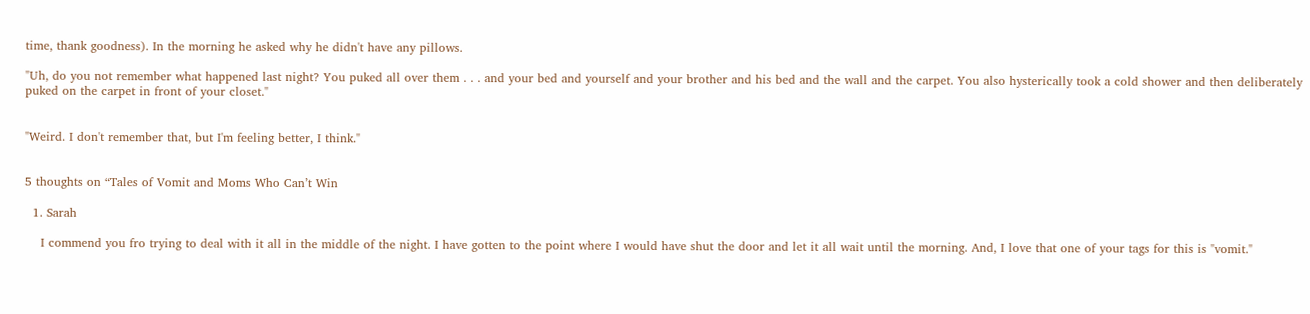time, thank goodness). In the morning he asked why he didn't have any pillows.

"Uh, do you not remember what happened last night? You puked all over them . . . and your bed and yourself and your brother and his bed and the wall and the carpet. You also hysterically took a cold shower and then deliberately puked on the carpet in front of your closet."


"Weird. I don't remember that, but I'm feeling better, I think."


5 thoughts on “Tales of Vomit and Moms Who Can’t Win

  1. Sarah

    I commend you fro trying to deal with it all in the middle of the night. I have gotten to the point where I would have shut the door and let it all wait until the morning. And, I love that one of your tags for this is "vomit."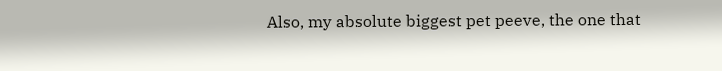Also, my absolute biggest pet peeve, the one that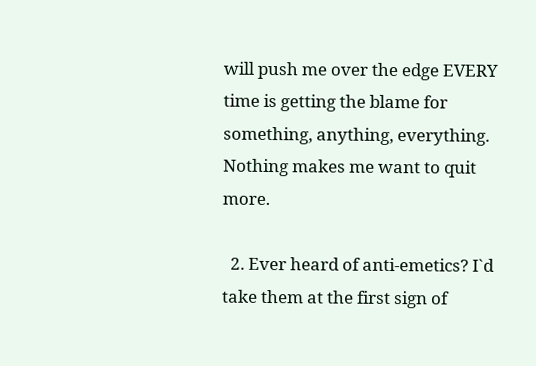will push me over the edge EVERY time is getting the blame for something, anything, everything. Nothing makes me want to quit more.

  2. Ever heard of anti-emetics? I`d take them at the first sign of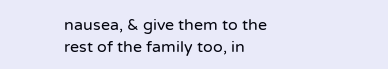nausea, & give them to the rest of the family too, in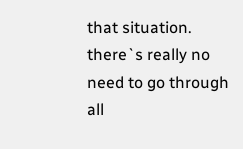that situation. there`s really no need to go through all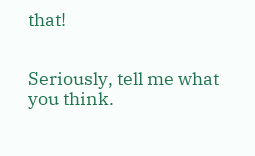that!


Seriously, tell me what you think.